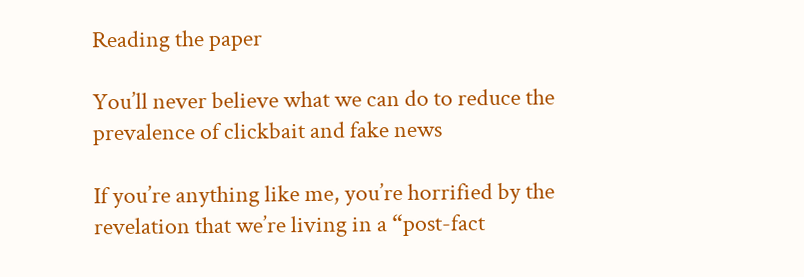Reading the paper

You’ll never believe what we can do to reduce the prevalence of clickbait and fake news

If you’re anything like me, you’re horrified by the revelation that we’re living in a “post-fact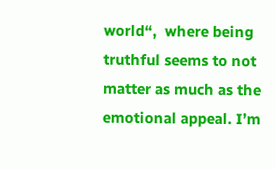world“,  where being truthful seems to not matter as much as the emotional appeal. I’m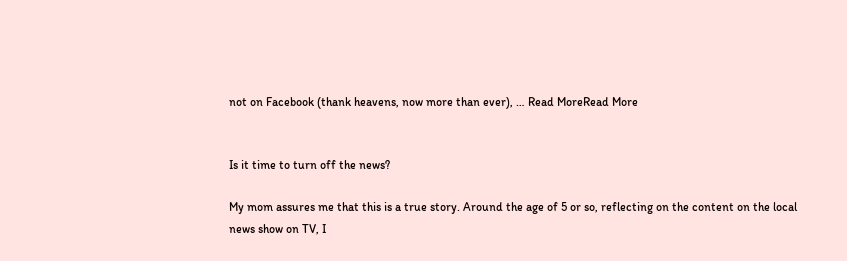not on Facebook (thank heavens, now more than ever), … Read MoreRead More


Is it time to turn off the news?

My mom assures me that this is a true story. Around the age of 5 or so, reflecting on the content on the local news show on TV, I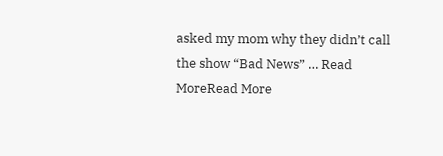asked my mom why they didn’t call the show “Bad News” … Read MoreRead More